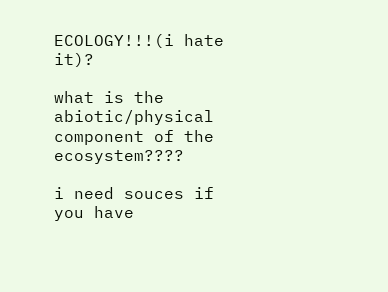ECOLOGY!!!(i hate it)?

what is the abiotic/physical component of the ecosystem????

i need souces if you have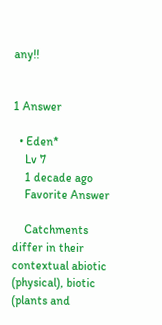any!!


1 Answer

  • Eden*
    Lv 7
    1 decade ago
    Favorite Answer

    Catchments differ in their contextual abiotic (physical), biotic (plants and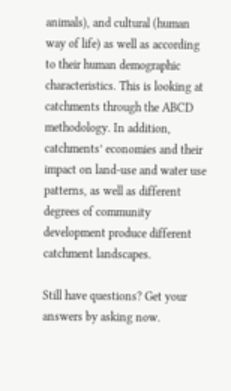animals), and cultural (human way of life) as well as according to their human demographic characteristics. This is looking at catchments through the ABCD methodology. In addition, catchments’ economies and their impact on land-use and water use patterns, as well as different degrees of community development produce different catchment landscapes.

Still have questions? Get your answers by asking now.